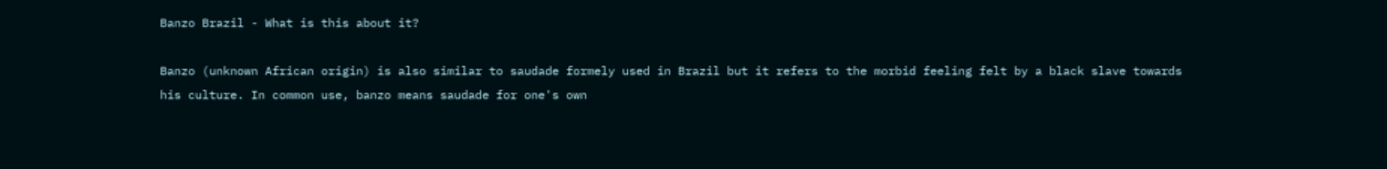Banzo Brazil - What is this about it?

Banzo (unknown African origin) is also similar to saudade formely used in Brazil but it refers to the morbid feeling felt by a black slave towards his culture. In common use, banzo means saudade for one's own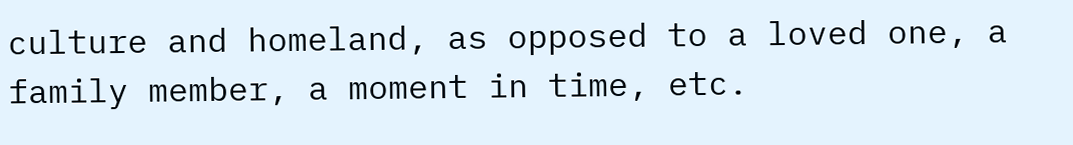culture and homeland, as opposed to a loved one, a family member, a moment in time, etc.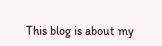This blog is about my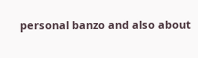personal banzo and also about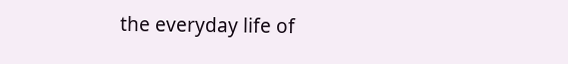the everyday life of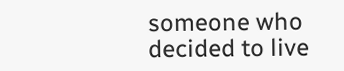someone who decided to live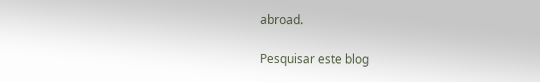abroad.

Pesquisar este blog